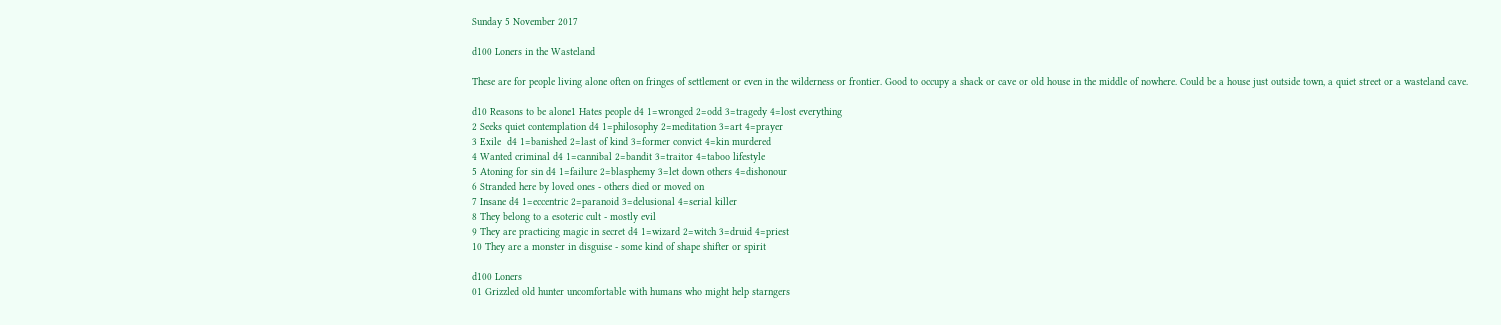Sunday 5 November 2017

d100 Loners in the Wasteland

These are for people living alone often on fringes of settlement or even in the wilderness or frontier. Good to occupy a shack or cave or old house in the middle of nowhere. Could be a house just outside town, a quiet street or a wasteland cave.

d10 Reasons to be alone1 Hates people d4 1=wronged 2=odd 3=tragedy 4=lost everything
2 Seeks quiet contemplation d4 1=philosophy 2=meditation 3=art 4=prayer
3 Exile  d4 1=banished 2=last of kind 3=former convict 4=kin murdered
4 Wanted criminal d4 1=cannibal 2=bandit 3=traitor 4=taboo lifestyle
5 Atoning for sin d4 1=failure 2=blasphemy 3=let down others 4=dishonour
6 Stranded here by loved ones - others died or moved on
7 Insane d4 1=eccentric 2=paranoid 3=delusional 4=serial killer
8 They belong to a esoteric cult - mostly evil
9 They are practicing magic in secret d4 1=wizard 2=witch 3=druid 4=priest
10 They are a monster in disguise - some kind of shape shifter or spirit

d100 Loners
01 Grizzled old hunter uncomfortable with humans who might help starngers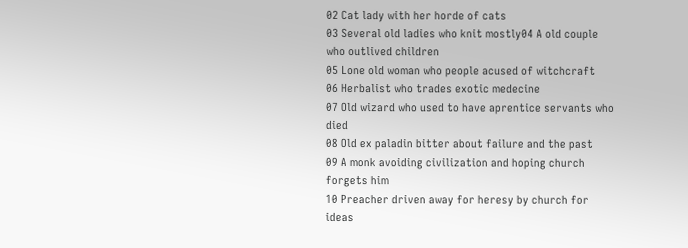02 Cat lady with her horde of cats
03 Several old ladies who knit mostly04 A old couple who outlived children
05 Lone old woman who people acused of witchcraft
06 Herbalist who trades exotic medecine
07 Old wizard who used to have aprentice servants who died
08 Old ex paladin bitter about failure and the past
09 A monk avoiding civilization and hoping church forgets him
10 Preacher driven away for heresy by church for ideas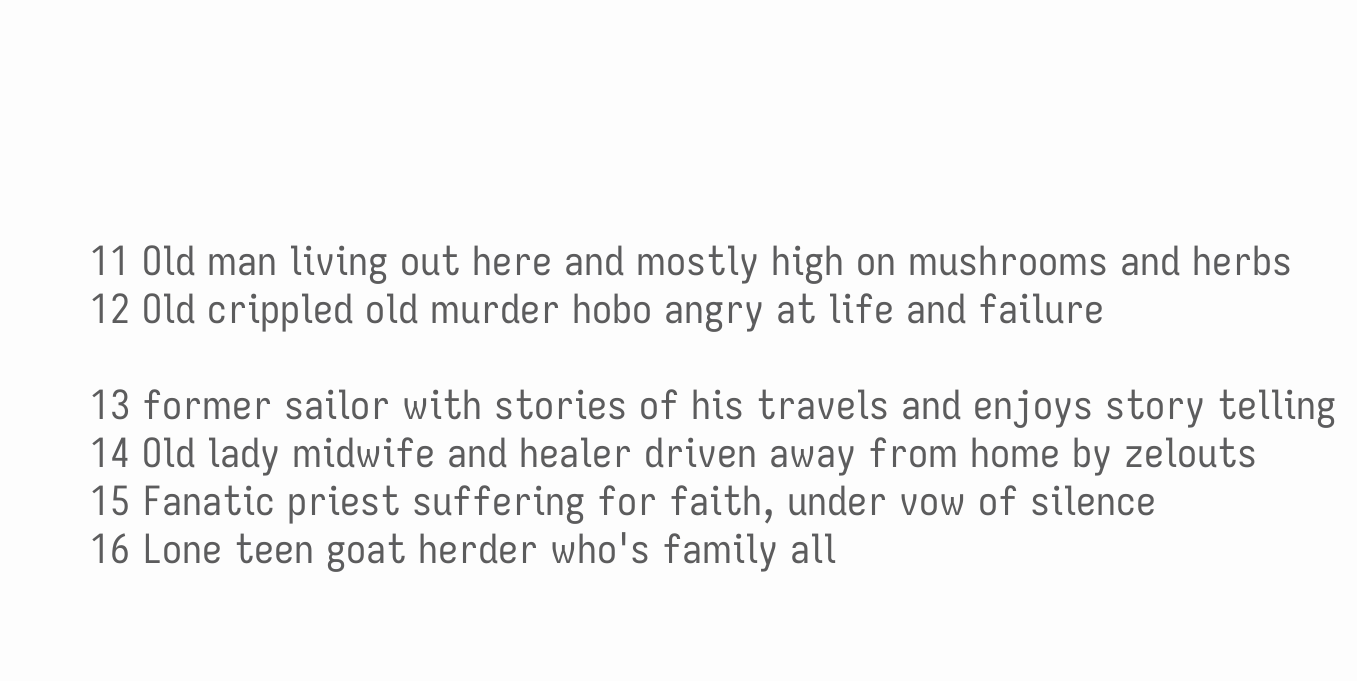11 Old man living out here and mostly high on mushrooms and herbs
12 Old crippled old murder hobo angry at life and failure

13 former sailor with stories of his travels and enjoys story telling
14 Old lady midwife and healer driven away from home by zelouts
15 Fanatic priest suffering for faith, under vow of silence
16 Lone teen goat herder who's family all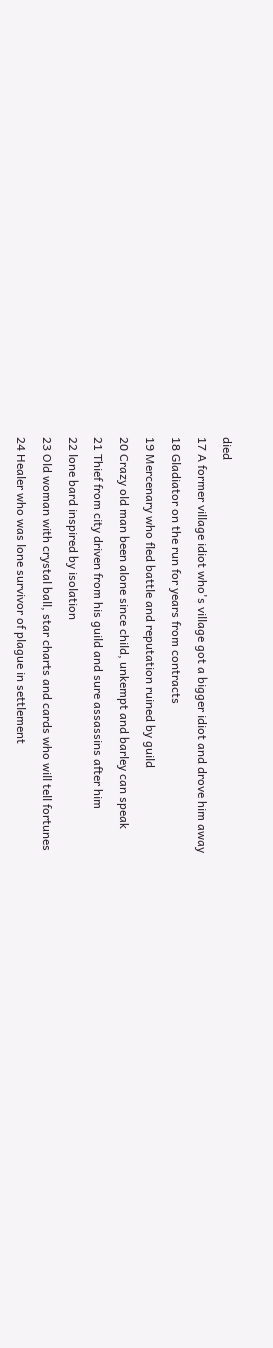died
17 A former village idiot who's village got a bigger idiot and drove him away
18 Gladiator on the run for years from contracts
19 Mercenary who fled battle and reputation ruined by guild
20 Crazy old man been alone since child, unkempt and barley can speak
21 Thief from city driven from his guild and sure assassins after him
22 lone bard inspired by isolation
23 Old woman with crystal ball, star charts and cards who will tell fortunes
24 Healer who was lone survivor of plague in settlement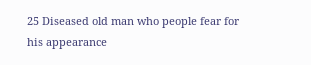25 Diseased old man who people fear for his appearance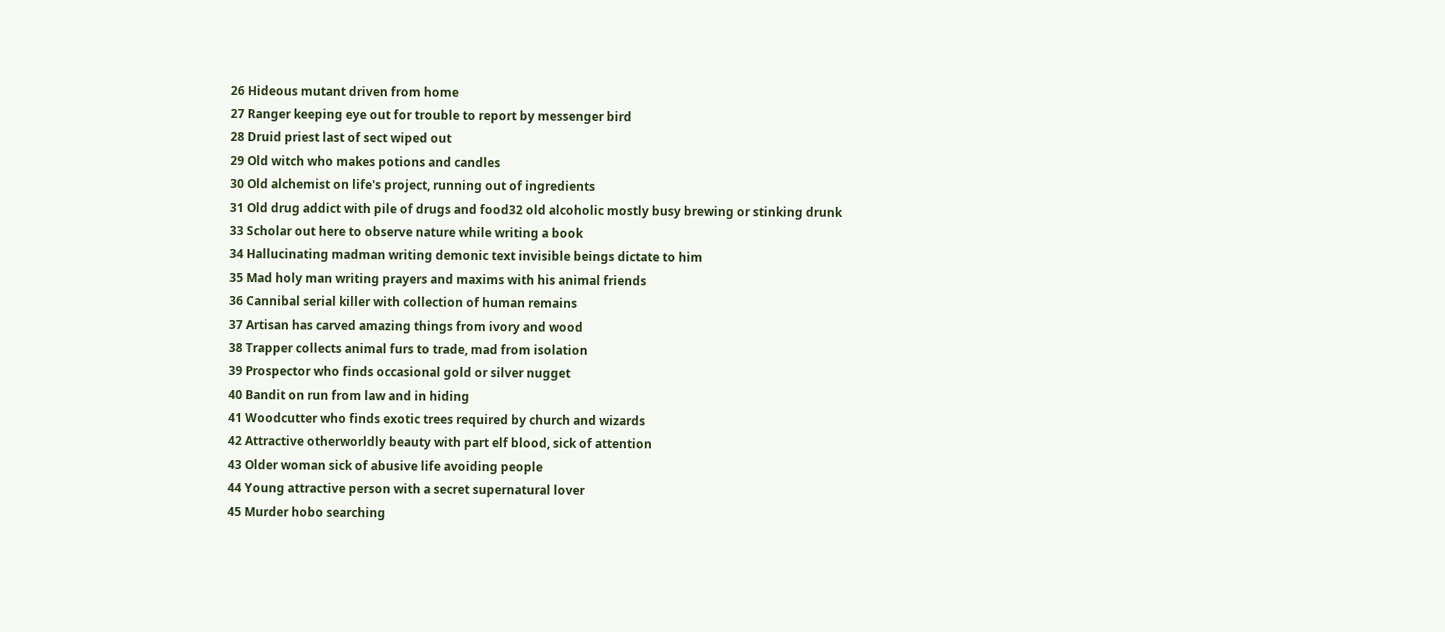26 Hideous mutant driven from home
27 Ranger keeping eye out for trouble to report by messenger bird
28 Druid priest last of sect wiped out
29 Old witch who makes potions and candles
30 Old alchemist on life's project, running out of ingredients
31 Old drug addict with pile of drugs and food32 old alcoholic mostly busy brewing or stinking drunk
33 Scholar out here to observe nature while writing a book
34 Hallucinating madman writing demonic text invisible beings dictate to him
35 Mad holy man writing prayers and maxims with his animal friends
36 Cannibal serial killer with collection of human remains
37 Artisan has carved amazing things from ivory and wood
38 Trapper collects animal furs to trade, mad from isolation
39 Prospector who finds occasional gold or silver nugget
40 Bandit on run from law and in hiding
41 Woodcutter who finds exotic trees required by church and wizards
42 Attractive otherworldly beauty with part elf blood, sick of attention
43 Older woman sick of abusive life avoiding people
44 Young attractive person with a secret supernatural lover
45 Murder hobo searching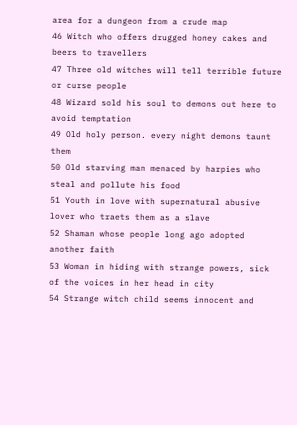area for a dungeon from a crude map
46 Witch who offers drugged honey cakes and beers to travellers
47 Three old witches will tell terrible future or curse people
48 Wizard sold his soul to demons out here to avoid temptation
49 Old holy person. every night demons taunt them
50 Old starving man menaced by harpies who steal and pollute his food
51 Youth in love with supernatural abusive lover who traets them as a slave
52 Shaman whose people long ago adopted another faith
53 Woman in hiding with strange powers, sick of the voices in her head in city
54 Strange witch child seems innocent and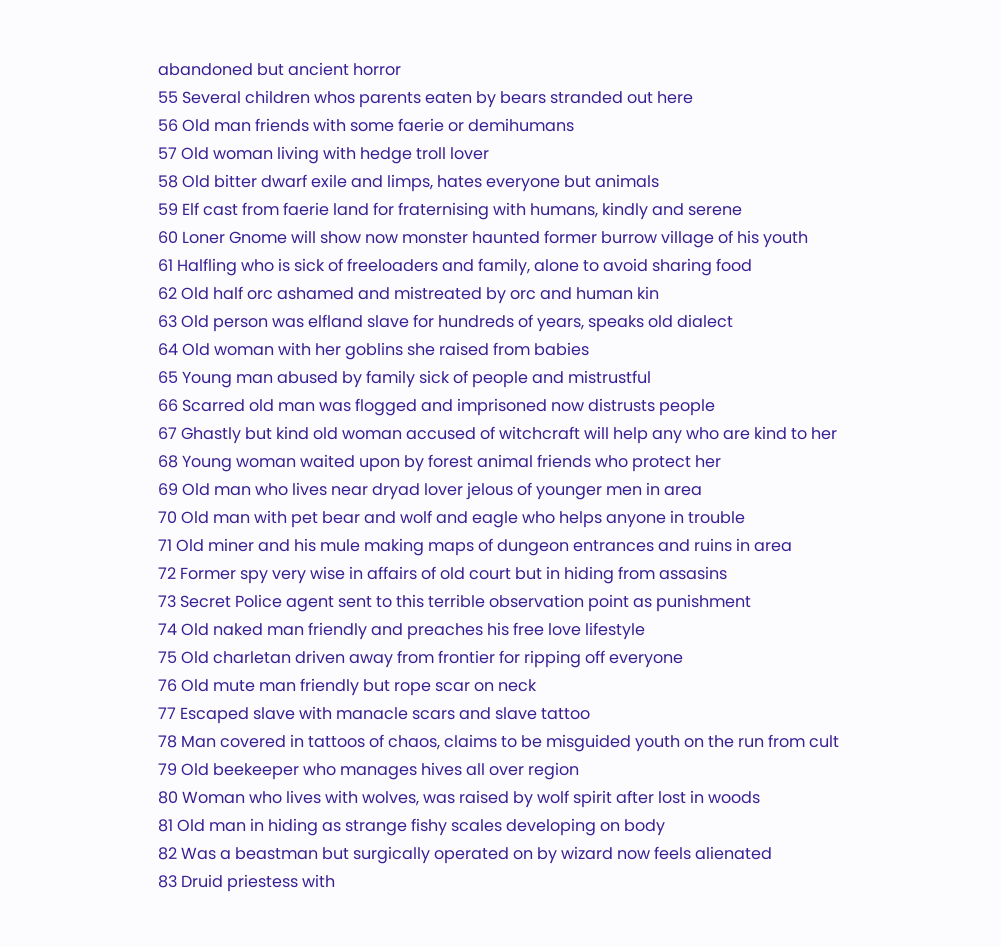abandoned but ancient horror
55 Several children whos parents eaten by bears stranded out here
56 Old man friends with some faerie or demihumans
57 Old woman living with hedge troll lover
58 Old bitter dwarf exile and limps, hates everyone but animals
59 Elf cast from faerie land for fraternising with humans, kindly and serene
60 Loner Gnome will show now monster haunted former burrow village of his youth
61 Halfling who is sick of freeloaders and family, alone to avoid sharing food
62 Old half orc ashamed and mistreated by orc and human kin
63 Old person was elfland slave for hundreds of years, speaks old dialect
64 Old woman with her goblins she raised from babies
65 Young man abused by family sick of people and mistrustful
66 Scarred old man was flogged and imprisoned now distrusts people
67 Ghastly but kind old woman accused of witchcraft will help any who are kind to her
68 Young woman waited upon by forest animal friends who protect her
69 Old man who lives near dryad lover jelous of younger men in area
70 Old man with pet bear and wolf and eagle who helps anyone in trouble
71 Old miner and his mule making maps of dungeon entrances and ruins in area
72 Former spy very wise in affairs of old court but in hiding from assasins
73 Secret Police agent sent to this terrible observation point as punishment
74 Old naked man friendly and preaches his free love lifestyle
75 Old charletan driven away from frontier for ripping off everyone
76 Old mute man friendly but rope scar on neck
77 Escaped slave with manacle scars and slave tattoo
78 Man covered in tattoos of chaos, claims to be misguided youth on the run from cult
79 Old beekeeper who manages hives all over region
80 Woman who lives with wolves, was raised by wolf spirit after lost in woods
81 Old man in hiding as strange fishy scales developing on body
82 Was a beastman but surgically operated on by wizard now feels alienated
83 Druid priestess with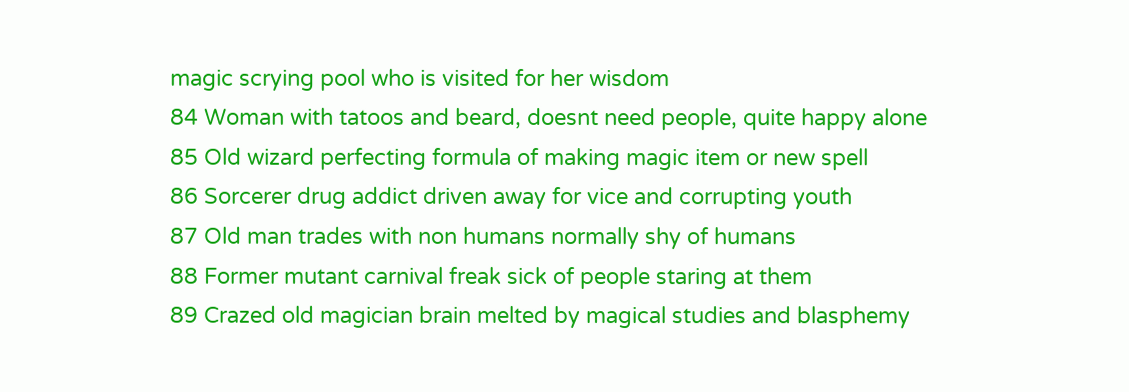magic scrying pool who is visited for her wisdom
84 Woman with tatoos and beard, doesnt need people, quite happy alone
85 Old wizard perfecting formula of making magic item or new spell
86 Sorcerer drug addict driven away for vice and corrupting youth
87 Old man trades with non humans normally shy of humans
88 Former mutant carnival freak sick of people staring at them
89 Crazed old magician brain melted by magical studies and blasphemy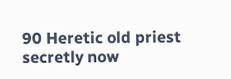90 Heretic old priest secretly now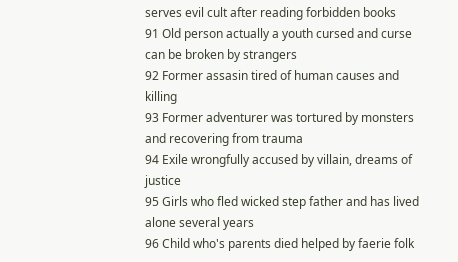serves evil cult after reading forbidden books
91 Old person actually a youth cursed and curse can be broken by strangers
92 Former assasin tired of human causes and killing
93 Former adventurer was tortured by monsters and recovering from trauma
94 Exile wrongfully accused by villain, dreams of justice
95 Girls who fled wicked step father and has lived alone several years
96 Child who's parents died helped by faerie folk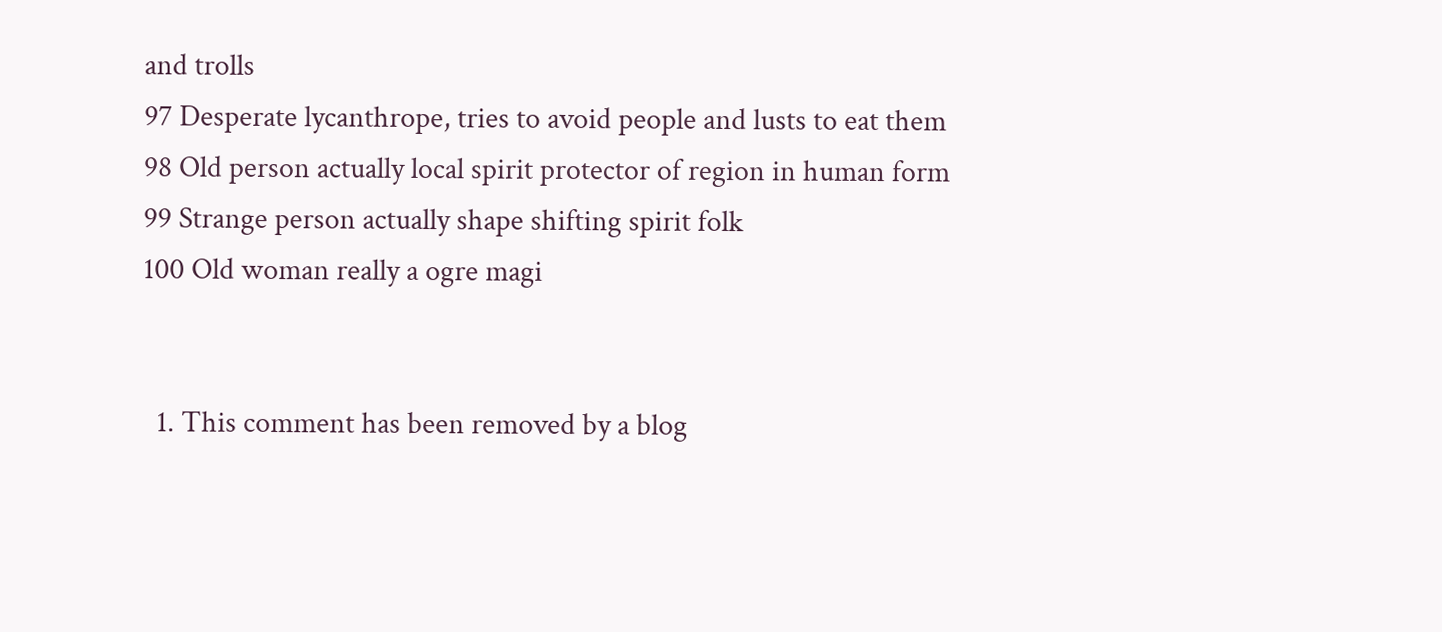and trolls
97 Desperate lycanthrope, tries to avoid people and lusts to eat them
98 Old person actually local spirit protector of region in human form
99 Strange person actually shape shifting spirit folk
100 Old woman really a ogre magi


  1. This comment has been removed by a blog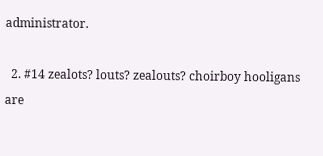administrator.

  2. #14 zealots? louts? zealouts? choirboy hooligans are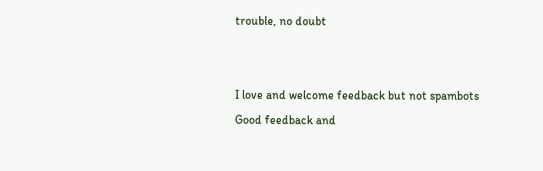trouble, no doubt


I love and welcome feedback but not spambots
Good feedback and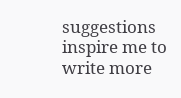suggestions inspire me to write more